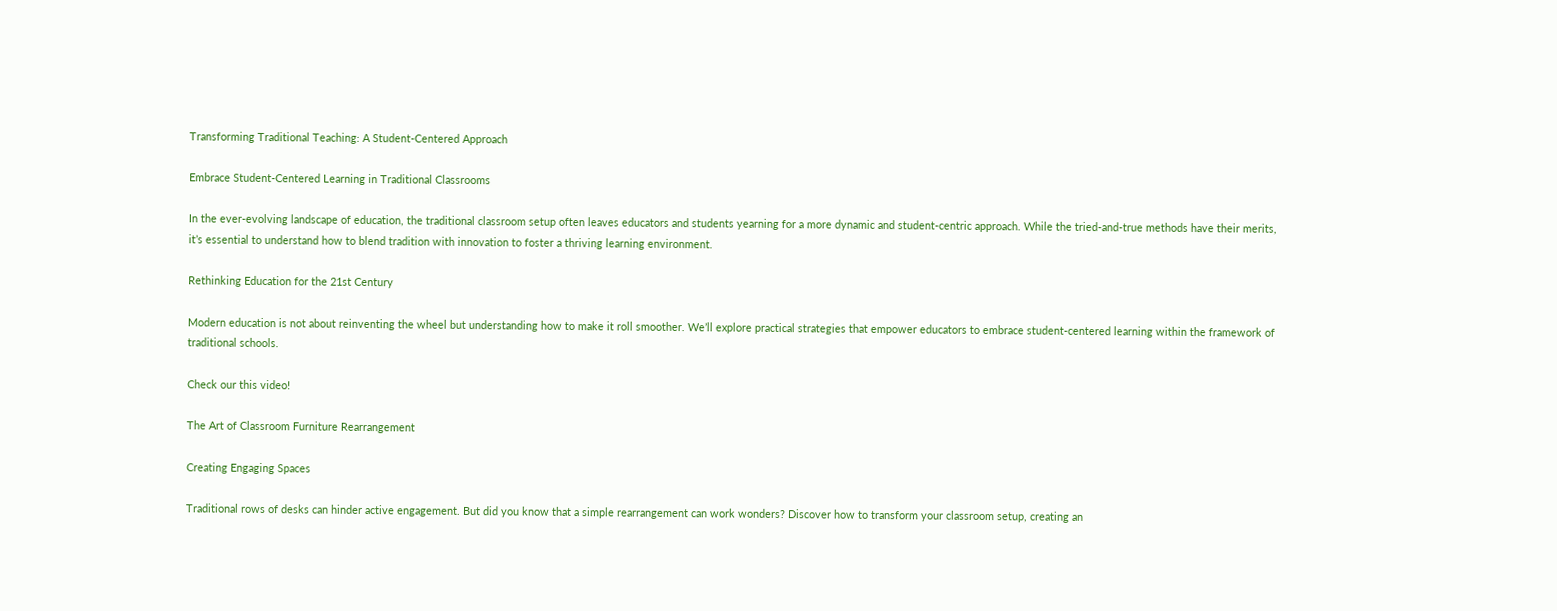Transforming Traditional Teaching: A Student-Centered Approach

Embrace Student-Centered Learning in Traditional Classrooms

In the ever-evolving landscape of education, the traditional classroom setup often leaves educators and students yearning for a more dynamic and student-centric approach. While the tried-and-true methods have their merits, it’s essential to understand how to blend tradition with innovation to foster a thriving learning environment.

Rethinking Education for the 21st Century

Modern education is not about reinventing the wheel but understanding how to make it roll smoother. We’ll explore practical strategies that empower educators to embrace student-centered learning within the framework of traditional schools.

Check our this video!

The Art of Classroom Furniture Rearrangement

Creating Engaging Spaces

Traditional rows of desks can hinder active engagement. But did you know that a simple rearrangement can work wonders? Discover how to transform your classroom setup, creating an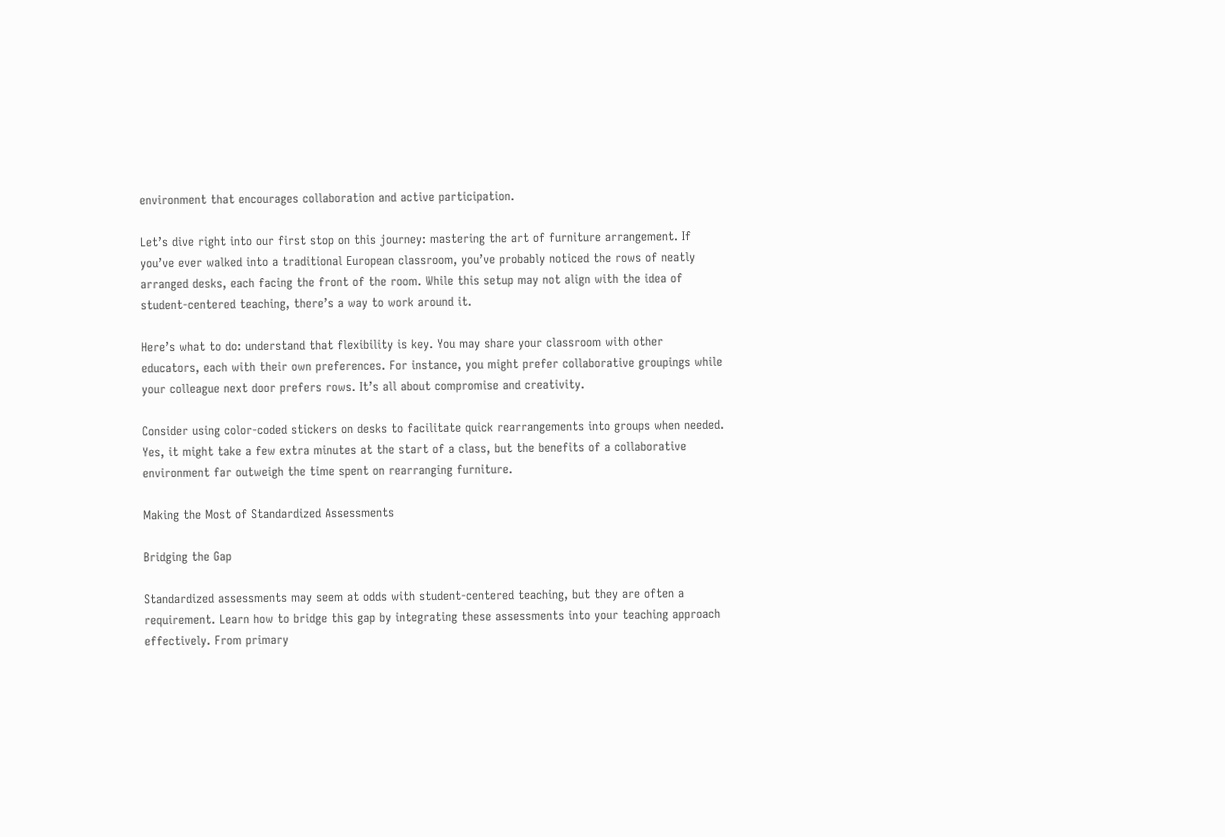environment that encourages collaboration and active participation.

Let’s dive right into our first stop on this journey: mastering the art of furniture arrangement. If you’ve ever walked into a traditional European classroom, you’ve probably noticed the rows of neatly arranged desks, each facing the front of the room. While this setup may not align with the idea of student-centered teaching, there’s a way to work around it.

Here’s what to do: understand that flexibility is key. You may share your classroom with other educators, each with their own preferences. For instance, you might prefer collaborative groupings while your colleague next door prefers rows. It’s all about compromise and creativity.

Consider using color-coded stickers on desks to facilitate quick rearrangements into groups when needed. Yes, it might take a few extra minutes at the start of a class, but the benefits of a collaborative environment far outweigh the time spent on rearranging furniture.

Making the Most of Standardized Assessments

Bridging the Gap

Standardized assessments may seem at odds with student-centered teaching, but they are often a requirement. Learn how to bridge this gap by integrating these assessments into your teaching approach effectively. From primary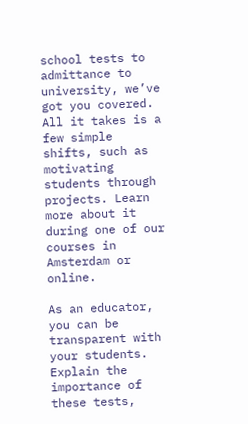school tests to admittance to university, we’ve got you covered. All it takes is a few simple shifts, such as motivating students through projects. Learn more about it during one of our courses in Amsterdam or online.

As an educator, you can be transparent with your students. Explain the importance of these tests,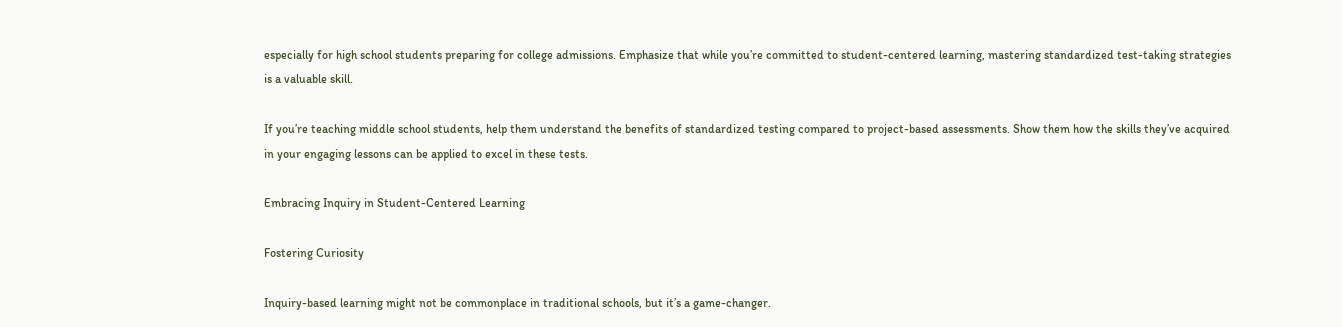especially for high school students preparing for college admissions. Emphasize that while you’re committed to student-centered learning, mastering standardized test-taking strategies is a valuable skill.

If you’re teaching middle school students, help them understand the benefits of standardized testing compared to project-based assessments. Show them how the skills they’ve acquired in your engaging lessons can be applied to excel in these tests.

Embracing Inquiry in Student-Centered Learning

Fostering Curiosity

Inquiry-based learning might not be commonplace in traditional schools, but it’s a game-changer.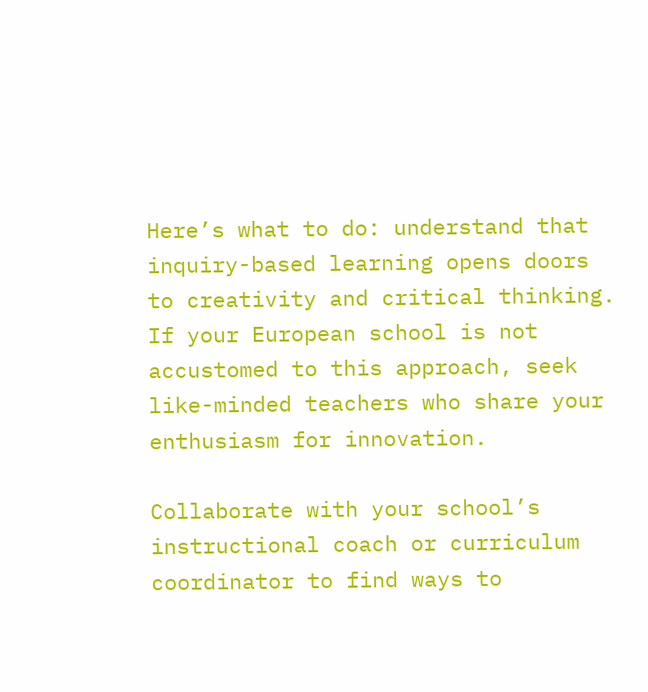Here’s what to do: understand that inquiry-based learning opens doors to creativity and critical thinking. If your European school is not accustomed to this approach, seek like-minded teachers who share your enthusiasm for innovation.

Collaborate with your school’s instructional coach or curriculum coordinator to find ways to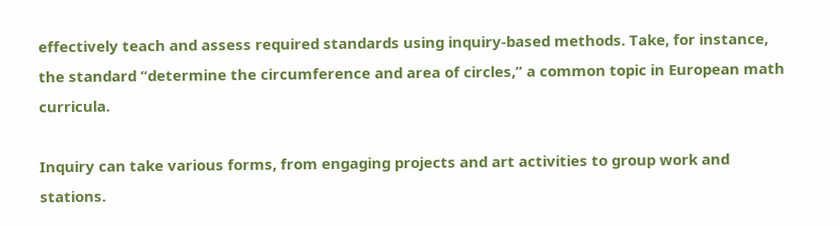effectively teach and assess required standards using inquiry-based methods. Take, for instance, the standard “determine the circumference and area of circles,” a common topic in European math curricula.

Inquiry can take various forms, from engaging projects and art activities to group work and stations.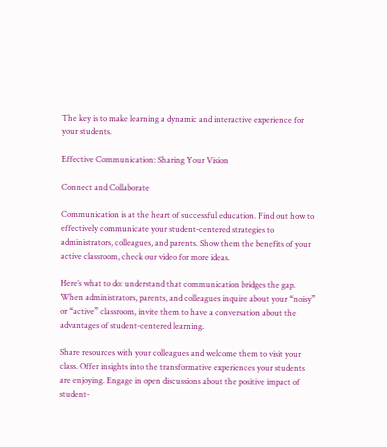The key is to make learning a dynamic and interactive experience for your students.

Effective Communication: Sharing Your Vision

Connect and Collaborate

Communication is at the heart of successful education. Find out how to effectively communicate your student-centered strategies to administrators, colleagues, and parents. Show them the benefits of your active classroom, check our video for more ideas.

Here’s what to do: understand that communication bridges the gap. When administrators, parents, and colleagues inquire about your “noisy” or “active” classroom, invite them to have a conversation about the advantages of student-centered learning.

Share resources with your colleagues and welcome them to visit your class. Offer insights into the transformative experiences your students are enjoying. Engage in open discussions about the positive impact of student-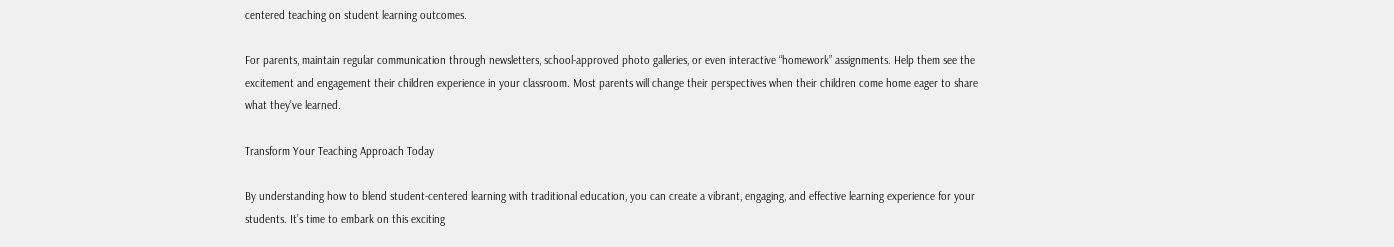centered teaching on student learning outcomes.

For parents, maintain regular communication through newsletters, school-approved photo galleries, or even interactive “homework” assignments. Help them see the excitement and engagement their children experience in your classroom. Most parents will change their perspectives when their children come home eager to share what they’ve learned.

Transform Your Teaching Approach Today

By understanding how to blend student-centered learning with traditional education, you can create a vibrant, engaging, and effective learning experience for your students. It’s time to embark on this exciting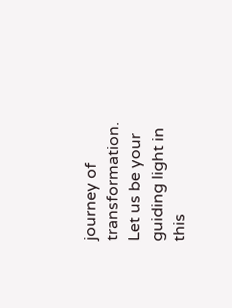journey of transformation. Let us be your guiding light in this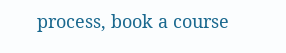process, book a course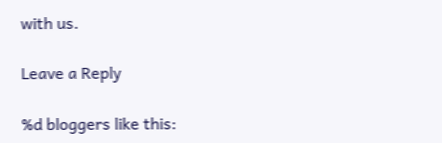with us.

Leave a Reply

%d bloggers like this: